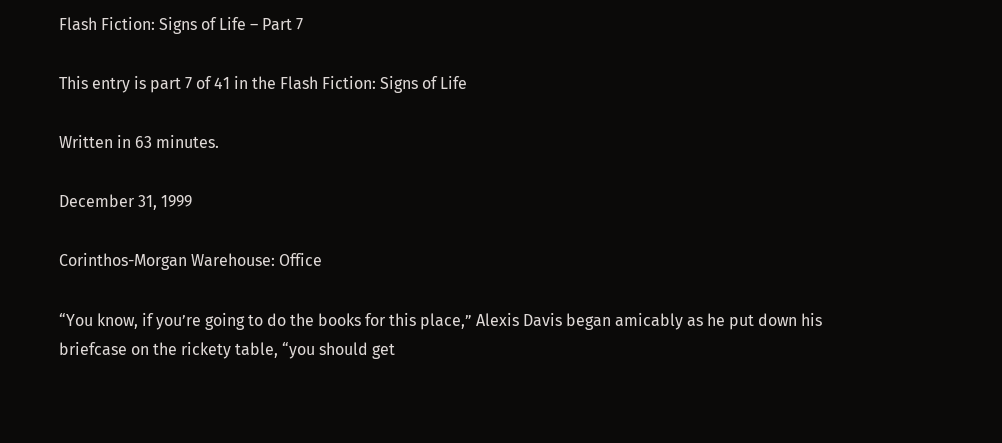Flash Fiction: Signs of Life – Part 7

This entry is part 7 of 41 in the Flash Fiction: Signs of Life

Written in 63 minutes.

December 31, 1999

Corinthos-Morgan Warehouse: Office

“You know, if you’re going to do the books for this place,” Alexis Davis began amicably as he put down his briefcase on the rickety table, “you should get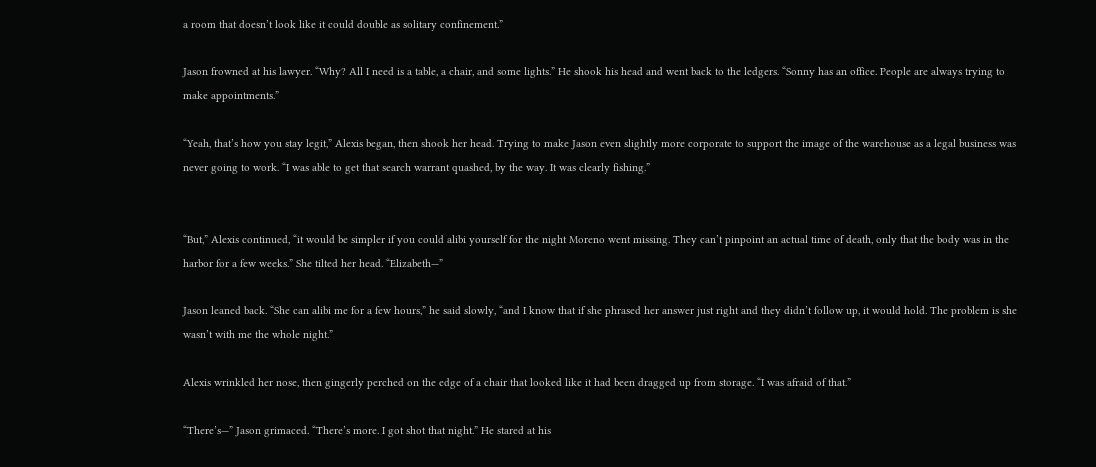a room that doesn’t look like it could double as solitary confinement.”

Jason frowned at his lawyer. “Why? All I need is a table, a chair, and some lights.” He shook his head and went back to the ledgers. “Sonny has an office. People are always trying to make appointments.”

“Yeah, that’s how you stay legit,” Alexis began, then shook her head. Trying to make Jason even slightly more corporate to support the image of the warehouse as a legal business was never going to work. “I was able to get that search warrant quashed, by the way. It was clearly fishing.”


“But,” Alexis continued, “it would be simpler if you could alibi yourself for the night Moreno went missing. They can’t pinpoint an actual time of death, only that the body was in the harbor for a few weeks.” She tilted her head. “Elizabeth—”

Jason leaned back. “She can alibi me for a few hours,” he said slowly, “and I know that if she phrased her answer just right and they didn’t follow up, it would hold. The problem is she wasn’t with me the whole night.”

Alexis wrinkled her nose, then gingerly perched on the edge of a chair that looked like it had been dragged up from storage. “I was afraid of that.”

“There’s—” Jason grimaced. “There’s more. I got shot that night.” He stared at his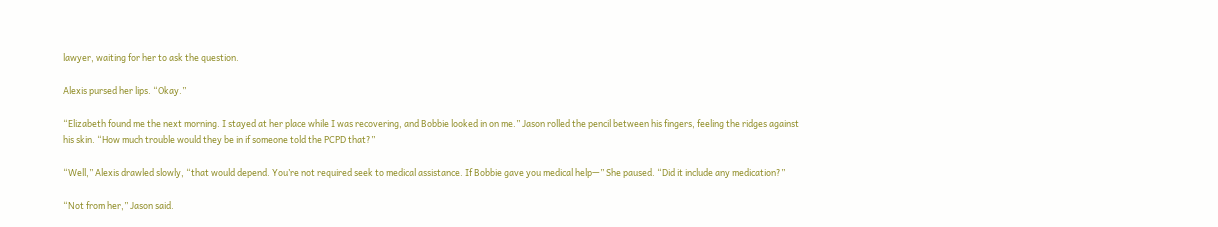lawyer, waiting for her to ask the question.

Alexis pursed her lips. “Okay.”

“Elizabeth found me the next morning. I stayed at her place while I was recovering, and Bobbie looked in on me.” Jason rolled the pencil between his fingers, feeling the ridges against his skin. “How much trouble would they be in if someone told the PCPD that?”

“Well,” Alexis drawled slowly, “that would depend. You’re not required seek to medical assistance. If Bobbie gave you medical help—” She paused. “Did it include any medication?”

“Not from her,” Jason said.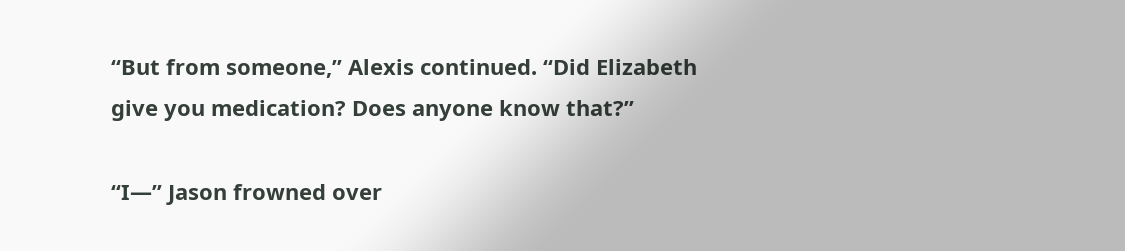“But from someone,” Alexis continued. “Did Elizabeth give you medication? Does anyone know that?”

“I—” Jason frowned over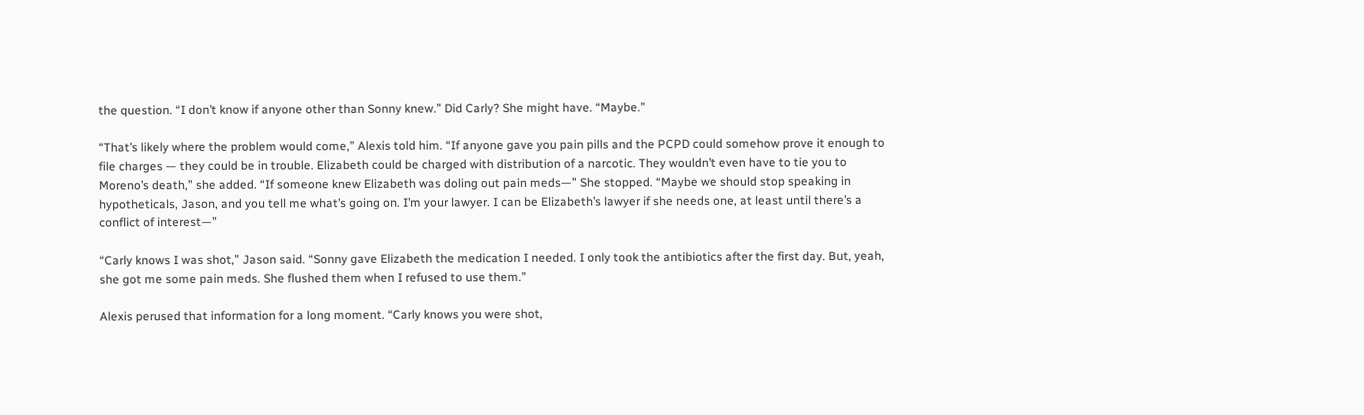the question. “I don’t know if anyone other than Sonny knew.” Did Carly? She might have. “Maybe.”

“That’s likely where the problem would come,” Alexis told him. “If anyone gave you pain pills and the PCPD could somehow prove it enough to file charges — they could be in trouble. Elizabeth could be charged with distribution of a narcotic. They wouldn’t even have to tie you to Moreno’s death,” she added. “If someone knew Elizabeth was doling out pain meds—” She stopped. “Maybe we should stop speaking in hypotheticals, Jason, and you tell me what’s going on. I’m your lawyer. I can be Elizabeth’s lawyer if she needs one, at least until there’s a conflict of interest—”

“Carly knows I was shot,” Jason said. “Sonny gave Elizabeth the medication I needed. I only took the antibiotics after the first day. But, yeah, she got me some pain meds. She flushed them when I refused to use them.”

Alexis perused that information for a long moment. “Carly knows you were shot,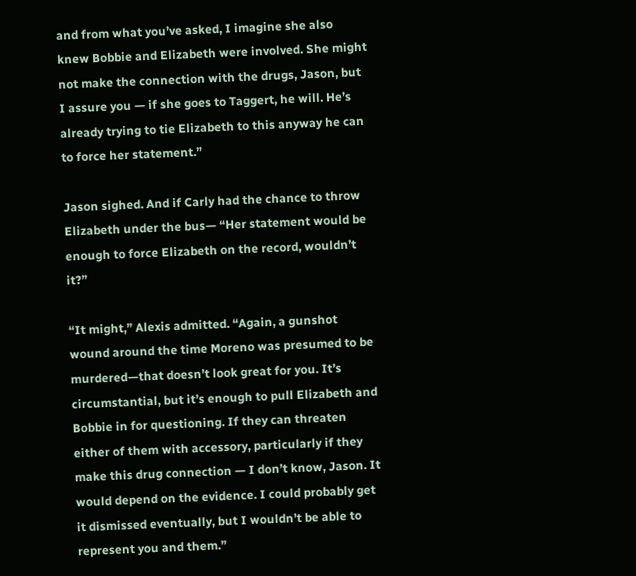and from what you’ve asked, I imagine she also knew Bobbie and Elizabeth were involved. She might not make the connection with the drugs, Jason, but I assure you — if she goes to Taggert, he will. He’s already trying to tie Elizabeth to this anyway he can to force her statement.”

Jason sighed. And if Carly had the chance to throw Elizabeth under the bus— “Her statement would be enough to force Elizabeth on the record, wouldn’t it?”

“It might,” Alexis admitted. “Again, a gunshot wound around the time Moreno was presumed to be murdered—that doesn’t look great for you. It’s circumstantial, but it’s enough to pull Elizabeth and Bobbie in for questioning. If they can threaten either of them with accessory, particularly if they make this drug connection — I don’t know, Jason. It would depend on the evidence. I could probably get it dismissed eventually, but I wouldn’t be able to represent you and them.”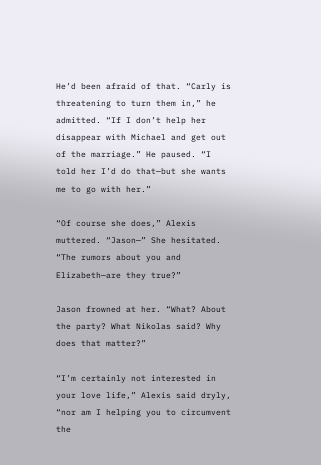He’d been afraid of that. “Carly is threatening to turn them in,” he admitted. “If I don’t help her disappear with Michael and get out of the marriage.” He paused. “I told her I’d do that—but she wants me to go with her.”

“Of course she does,” Alexis muttered. “Jason—” She hesitated. “The rumors about you and Elizabeth—are they true?”

Jason frowned at her. “What? About the party? What Nikolas said? Why does that matter?”

“I’m certainly not interested in your love life,” Alexis said dryly, “nor am I helping you to circumvent the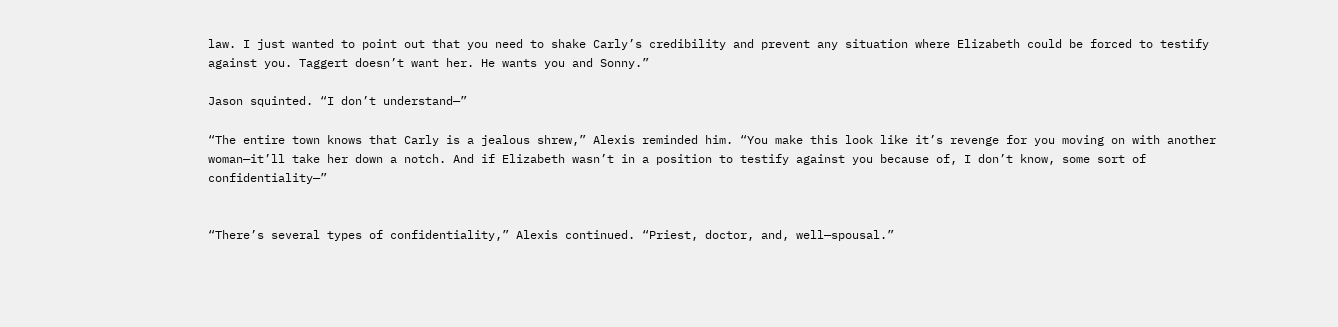law. I just wanted to point out that you need to shake Carly’s credibility and prevent any situation where Elizabeth could be forced to testify against you. Taggert doesn’t want her. He wants you and Sonny.”

Jason squinted. “I don’t understand—”

“The entire town knows that Carly is a jealous shrew,” Alexis reminded him. “You make this look like it’s revenge for you moving on with another woman—it’ll take her down a notch. And if Elizabeth wasn’t in a position to testify against you because of, I don’t know, some sort of confidentiality—”


“There’s several types of confidentiality,” Alexis continued. “Priest, doctor, and, well—spousal.”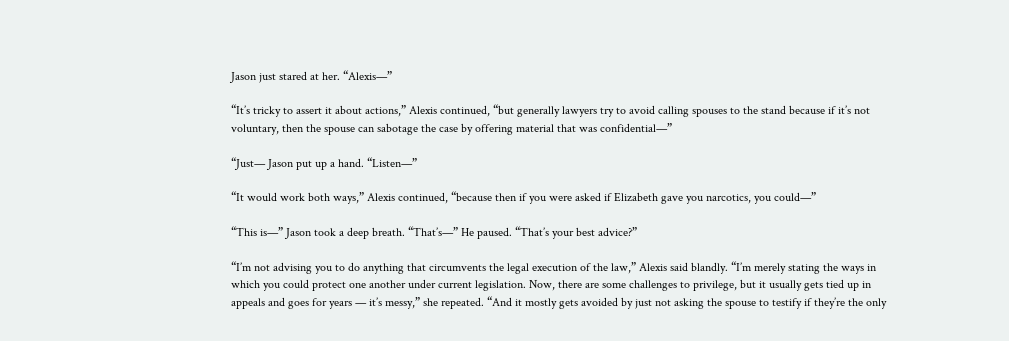Jason just stared at her. “Alexis—”

“It’s tricky to assert it about actions,” Alexis continued, “but generally lawyers try to avoid calling spouses to the stand because if it’s not voluntary, then the spouse can sabotage the case by offering material that was confidential—”

“Just— Jason put up a hand. “Listen—”

“It would work both ways,” Alexis continued, “because then if you were asked if Elizabeth gave you narcotics, you could—”

“This is—” Jason took a deep breath. “That’s—” He paused. “That’s your best advice?”

“I’m not advising you to do anything that circumvents the legal execution of the law,” Alexis said blandly. “I’m merely stating the ways in which you could protect one another under current legislation. Now, there are some challenges to privilege, but it usually gets tied up in appeals and goes for years — it’s messy,” she repeated. “And it mostly gets avoided by just not asking the spouse to testify if they’re the only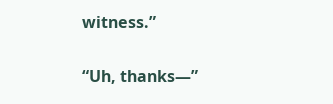witness.”

“Uh, thanks—”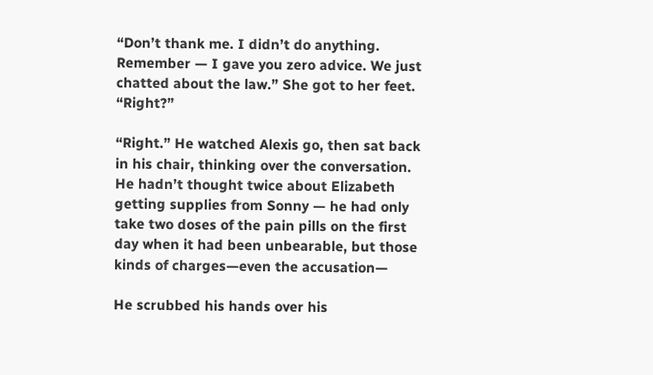“Don’t thank me. I didn’t do anything. Remember — I gave you zero advice. We just chatted about the law.” She got to her feet. “Right?”

“Right.” He watched Alexis go, then sat back in his chair, thinking over the conversation. He hadn’t thought twice about Elizabeth getting supplies from Sonny — he had only take two doses of the pain pills on the first day when it had been unbearable, but those kinds of charges—even the accusation—

He scrubbed his hands over his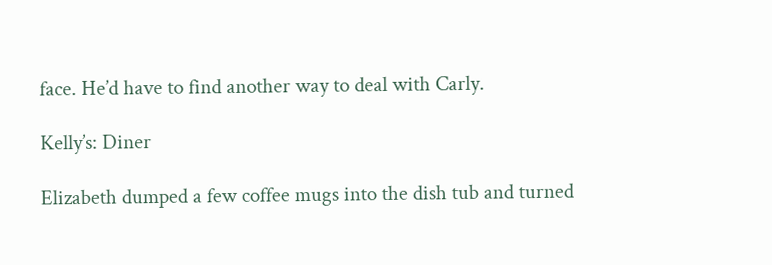face. He’d have to find another way to deal with Carly.

Kelly’s: Diner

Elizabeth dumped a few coffee mugs into the dish tub and turned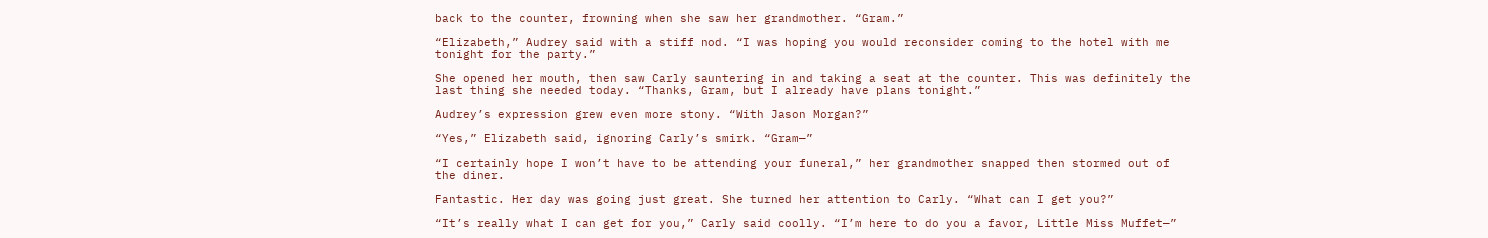back to the counter, frowning when she saw her grandmother. “Gram.”

“Elizabeth,” Audrey said with a stiff nod. “I was hoping you would reconsider coming to the hotel with me tonight for the party.”

She opened her mouth, then saw Carly sauntering in and taking a seat at the counter. This was definitely the last thing she needed today. “Thanks, Gram, but I already have plans tonight.”

Audrey’s expression grew even more stony. “With Jason Morgan?”

“Yes,” Elizabeth said, ignoring Carly’s smirk. “Gram—”

“I certainly hope I won’t have to be attending your funeral,” her grandmother snapped then stormed out of the diner.

Fantastic. Her day was going just great. She turned her attention to Carly. “What can I get you?”

“It’s really what I can get for you,” Carly said coolly. “I’m here to do you a favor, Little Miss Muffet—”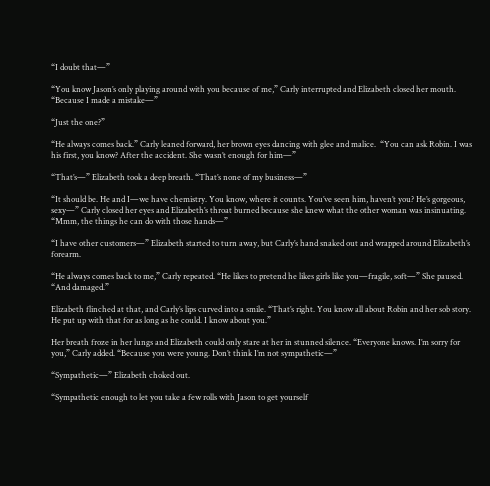“I doubt that—”

“You know Jason’s only playing around with you because of me,” Carly interrupted and Elizabeth closed her mouth. “Because I made a mistake—”

“Just the one?”

“He always comes back.” Carly leaned forward, her brown eyes dancing with glee and malice.  “You can ask Robin. I was his first, you know? After the accident. She wasn’t enough for him—”

“That’s—” Elizabeth took a deep breath. “That’s none of my business—”

“It should be. He and I—we have chemistry. You know, where it counts. You’ve seen him, haven’t you? He’s gorgeous, sexy—” Carly closed her eyes and Elizabeth’s throat burned because she knew what the other woman was insinuating. “Mmm, the things he can do with those hands—”

“I have other customers—” Elizabeth started to turn away, but Carly’s hand snaked out and wrapped around Elizabeth’s forearm.

“He always comes back to me,” Carly repeated. “He likes to pretend he likes girls like you—fragile, soft—” She paused. “And damaged.”

Elizabeth flinched at that, and Carly’s lips curved into a smile. “That’s right. You know all about Robin and her sob story. He put up with that for as long as he could. I know about you.”

Her breath froze in her lungs and Elizabeth could only stare at her in stunned silence. “Everyone knows. I’m sorry for you,” Carly added. “Because you were young. Don’t think I’m not sympathetic—”

“Sympathetic—” Elizabeth choked out.

“Sympathetic enough to let you take a few rolls with Jason to get yourself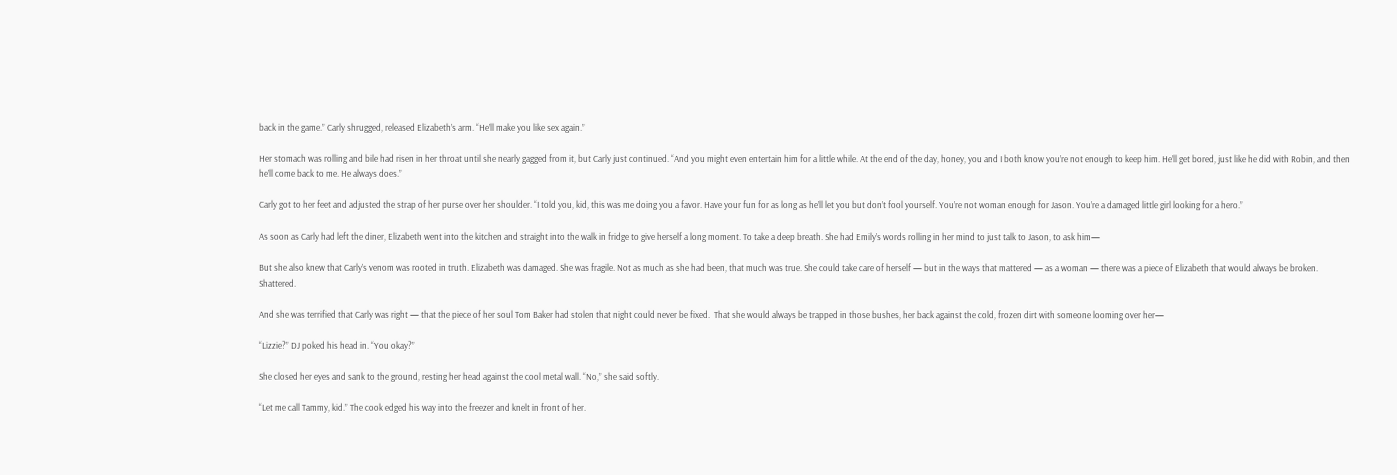back in the game.” Carly shrugged, released Elizabeth’s arm. “He’ll make you like sex again.”

Her stomach was rolling and bile had risen in her throat until she nearly gagged from it, but Carly just continued. “And you might even entertain him for a little while. At the end of the day, honey, you and I both know you’re not enough to keep him. He’ll get bored, just like he did with Robin, and then he’ll come back to me. He always does.”

Carly got to her feet and adjusted the strap of her purse over her shoulder. “I told you, kid, this was me doing you a favor. Have your fun for as long as he’ll let you but don’t fool yourself. You’re not woman enough for Jason. You’re a damaged little girl looking for a hero.”

As soon as Carly had left the diner, Elizabeth went into the kitchen and straight into the walk in fridge to give herself a long moment. To take a deep breath. She had Emily’s words rolling in her mind to just talk to Jason, to ask him—

But she also knew that Carly’s venom was rooted in truth. Elizabeth was damaged. She was fragile. Not as much as she had been, that much was true. She could take care of herself — but in the ways that mattered — as a woman — there was a piece of Elizabeth that would always be broken. Shattered.

And she was terrified that Carly was right — that the piece of her soul Tom Baker had stolen that night could never be fixed.  That she would always be trapped in those bushes, her back against the cold, frozen dirt with someone looming over her—

“Lizzie?” DJ poked his head in. “You okay?”

She closed her eyes and sank to the ground, resting her head against the cool metal wall. “No,” she said softly.

“Let me call Tammy, kid.” The cook edged his way into the freezer and knelt in front of her.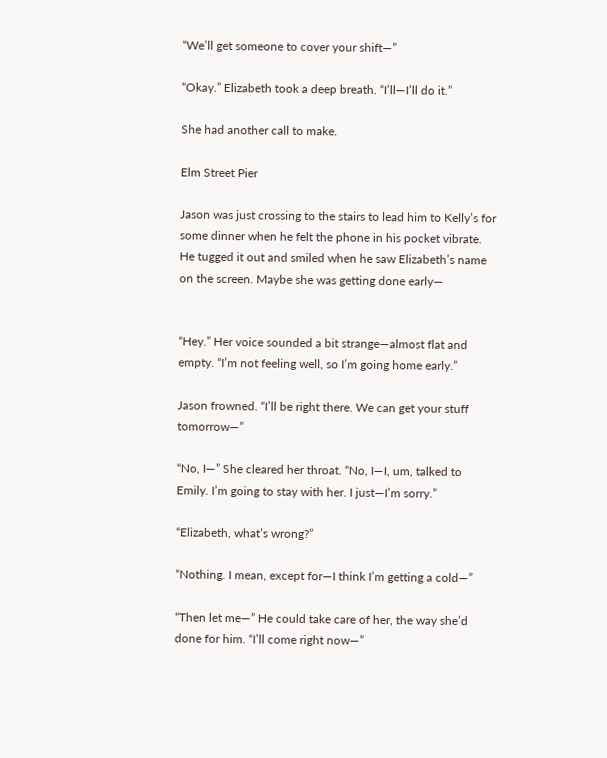“We’ll get someone to cover your shift—”

“Okay.” Elizabeth took a deep breath. “I’ll—I’ll do it.”

She had another call to make.

Elm Street Pier

Jason was just crossing to the stairs to lead him to Kelly’s for some dinner when he felt the phone in his pocket vibrate. He tugged it out and smiled when he saw Elizabeth’s name on the screen. Maybe she was getting done early—


“Hey.” Her voice sounded a bit strange—almost flat and empty. “I’m not feeling well, so I’m going home early.”

Jason frowned. “I’ll be right there. We can get your stuff tomorrow—”

“No, I—” She cleared her throat. “No, I—I, um, talked to Emily. I’m going to stay with her. I just—I’m sorry.”

“Elizabeth, what’s wrong?”

“Nothing. I mean, except for—I think I’m getting a cold—”

“Then let me—” He could take care of her, the way she’d done for him. “I’ll come right now—”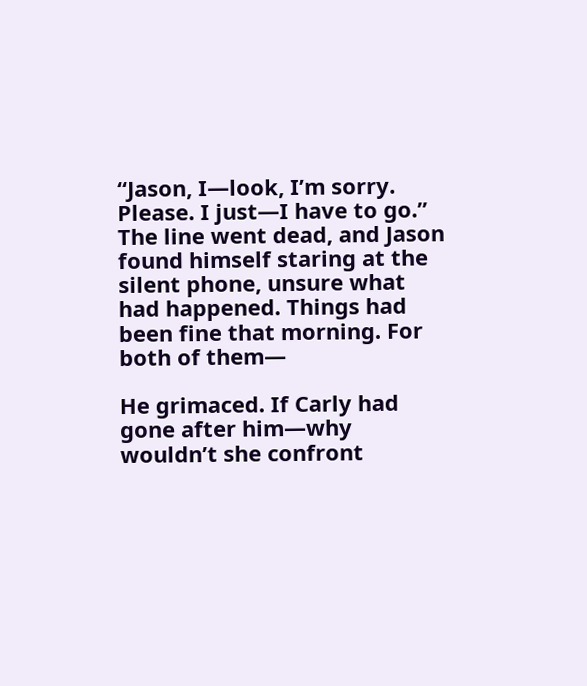“Jason, I—look, I’m sorry. Please. I just—I have to go.” The line went dead, and Jason found himself staring at the silent phone, unsure what had happened. Things had been fine that morning. For both of them—

He grimaced. If Carly had gone after him—why wouldn’t she confront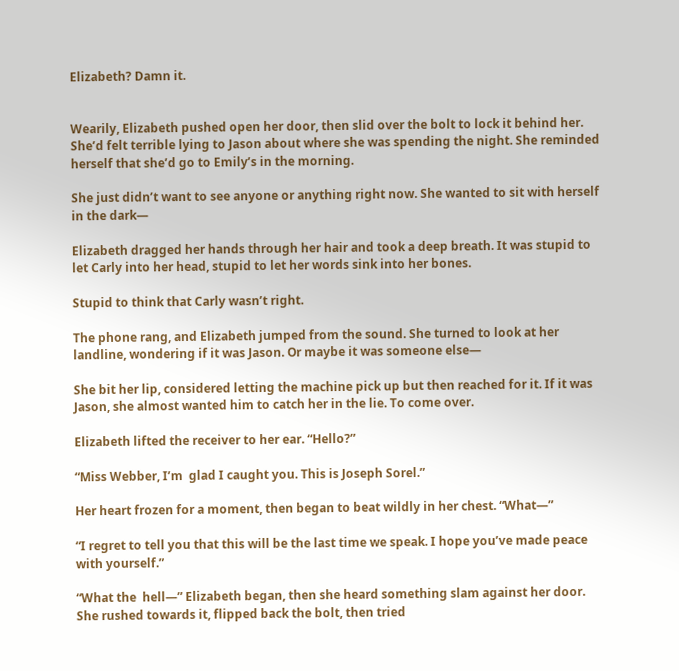Elizabeth? Damn it.


Wearily, Elizabeth pushed open her door, then slid over the bolt to lock it behind her. She’d felt terrible lying to Jason about where she was spending the night. She reminded herself that she’d go to Emily’s in the morning.

She just didn’t want to see anyone or anything right now. She wanted to sit with herself in the dark—

Elizabeth dragged her hands through her hair and took a deep breath. It was stupid to let Carly into her head, stupid to let her words sink into her bones.

Stupid to think that Carly wasn’t right.

The phone rang, and Elizabeth jumped from the sound. She turned to look at her landline, wondering if it was Jason. Or maybe it was someone else—

She bit her lip, considered letting the machine pick up but then reached for it. If it was Jason, she almost wanted him to catch her in the lie. To come over.

Elizabeth lifted the receiver to her ear. “Hello?”

“Miss Webber, I’m  glad I caught you. This is Joseph Sorel.”

Her heart frozen for a moment, then began to beat wildly in her chest. “What—”

“I regret to tell you that this will be the last time we speak. I hope you’ve made peace with yourself.”

“What the  hell—” Elizabeth began, then she heard something slam against her door. She rushed towards it, flipped back the bolt, then tried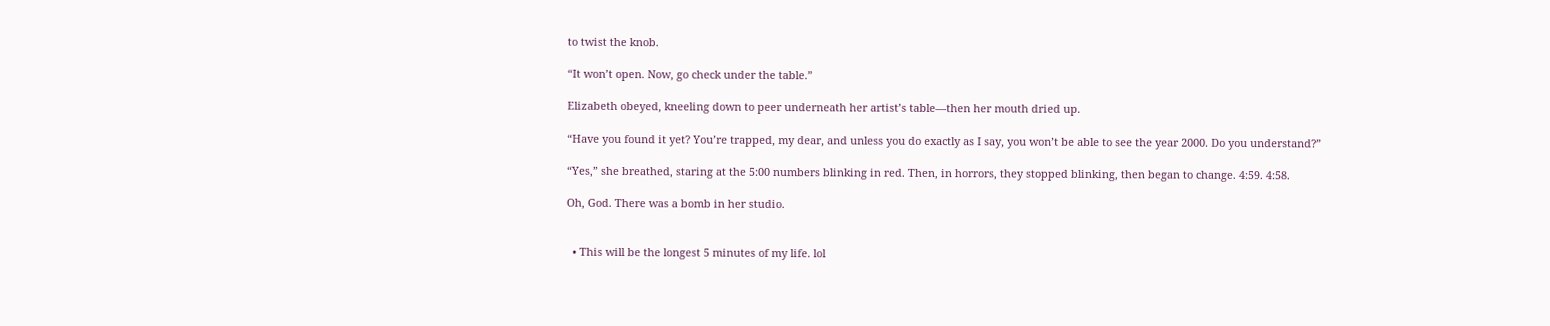to twist the knob.

“It won’t open. Now, go check under the table.”

Elizabeth obeyed, kneeling down to peer underneath her artist’s table—then her mouth dried up.

“Have you found it yet? You’re trapped, my dear, and unless you do exactly as I say, you won’t be able to see the year 2000. Do you understand?”

“Yes,” she breathed, staring at the 5:00 numbers blinking in red. Then, in horrors, they stopped blinking, then began to change. 4:59. 4:58.

Oh, God. There was a bomb in her studio.


  • This will be the longest 5 minutes of my life. lol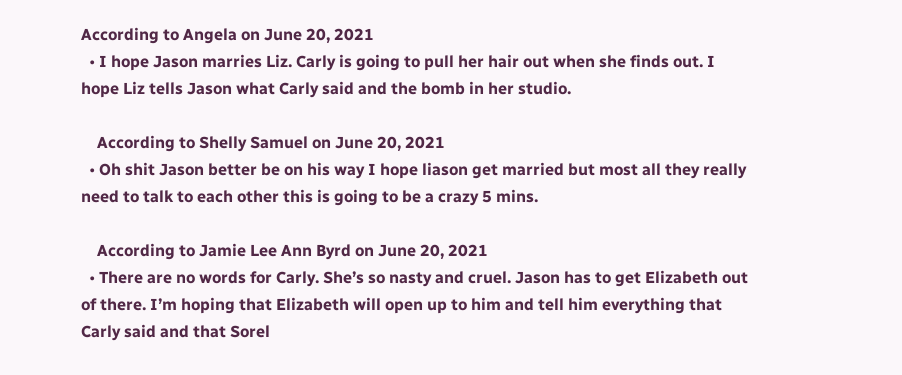According to Angela on June 20, 2021
  • I hope Jason marries Liz. Carly is going to pull her hair out when she finds out. I hope Liz tells Jason what Carly said and the bomb in her studio.

    According to Shelly Samuel on June 20, 2021
  • Oh shit Jason better be on his way I hope liason get married but most all they really need to talk to each other this is going to be a crazy 5 mins.

    According to Jamie Lee Ann Byrd on June 20, 2021
  • There are no words for Carly. She’s so nasty and cruel. Jason has to get Elizabeth out of there. I’m hoping that Elizabeth will open up to him and tell him everything that Carly said and that Sorel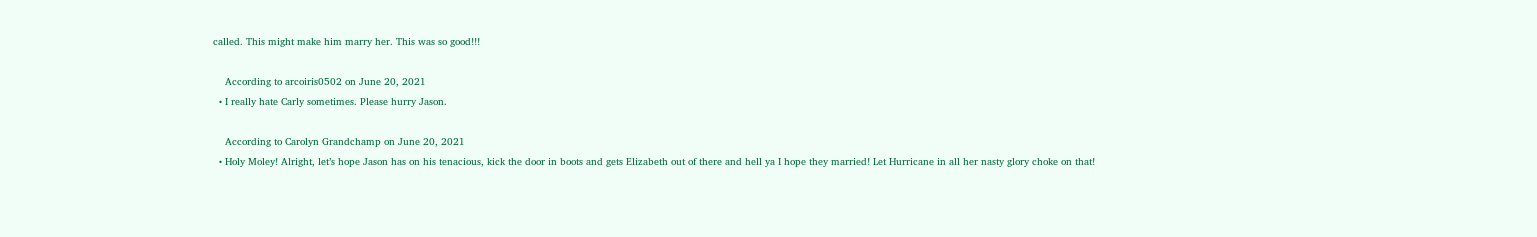called. This might make him marry her. This was so good!!!

    According to arcoiris0502 on June 20, 2021
  • I really hate Carly sometimes. Please hurry Jason.

    According to Carolyn Grandchamp on June 20, 2021
  • Holy Moley! Alright, let’s hope Jason has on his tenacious, kick the door in boots and gets Elizabeth out of there and hell ya I hope they married! Let Hurricane in all her nasty glory choke on that!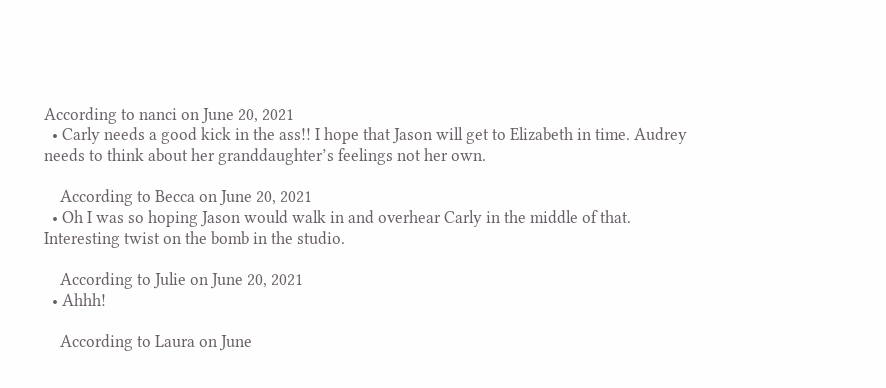According to nanci on June 20, 2021
  • Carly needs a good kick in the ass!! I hope that Jason will get to Elizabeth in time. Audrey needs to think about her granddaughter’s feelings not her own.

    According to Becca on June 20, 2021
  • Oh I was so hoping Jason would walk in and overhear Carly in the middle of that. Interesting twist on the bomb in the studio.

    According to Julie on June 20, 2021
  • Ahhh!

    According to Laura on June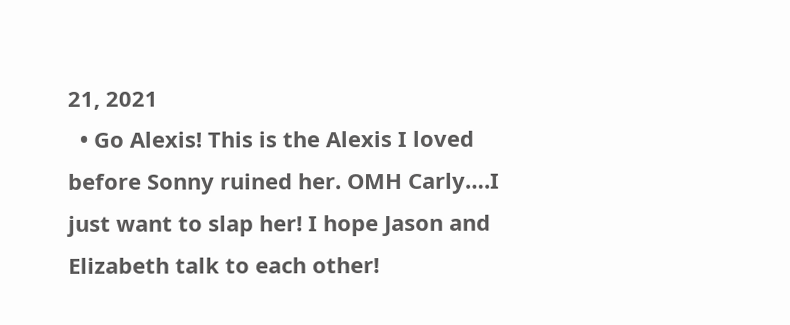21, 2021
  • Go Alexis! This is the Alexis I loved before Sonny ruined her. OMH Carly….I just want to slap her! I hope Jason and Elizabeth talk to each other!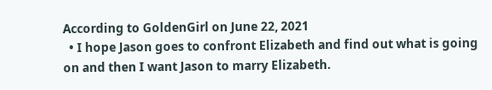According to GoldenGirl on June 22, 2021
  • I hope Jason goes to confront Elizabeth and find out what is going on and then I want Jason to marry Elizabeth.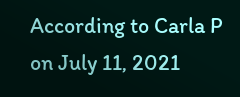According to Carla P on July 11, 2021